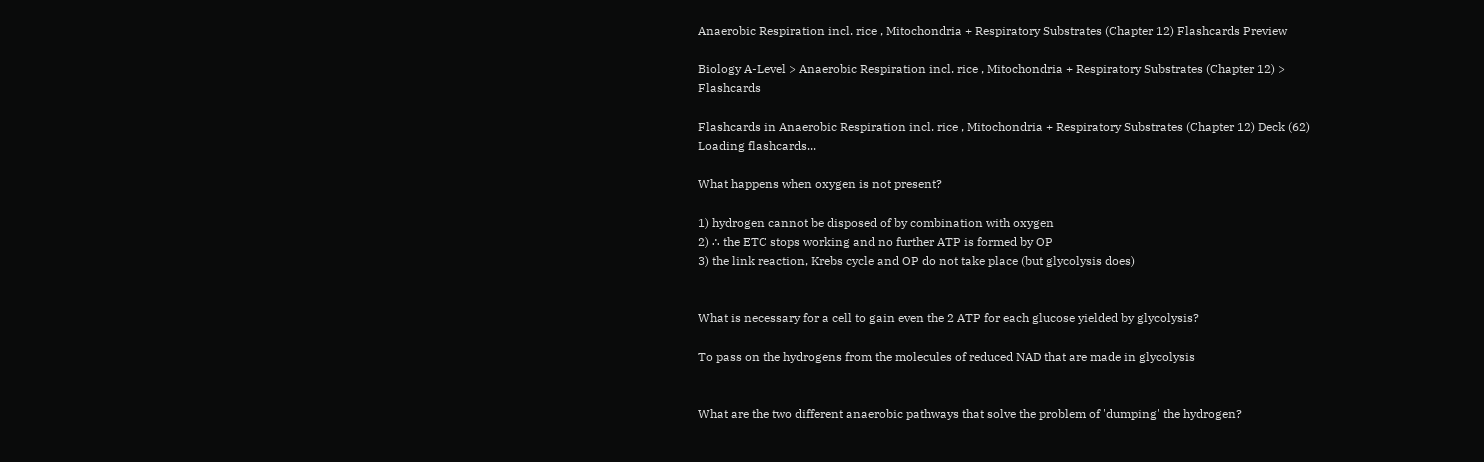Anaerobic Respiration incl. rice , Mitochondria + Respiratory Substrates (Chapter 12) Flashcards Preview

Biology A-Level > Anaerobic Respiration incl. rice , Mitochondria + Respiratory Substrates (Chapter 12) > Flashcards

Flashcards in Anaerobic Respiration incl. rice , Mitochondria + Respiratory Substrates (Chapter 12) Deck (62)
Loading flashcards...

What happens when oxygen is not present?

1) hydrogen cannot be disposed of by combination with oxygen
2) ∴ the ETC stops working and no further ATP is formed by OP
3) the link reaction, Krebs cycle and OP do not take place (but glycolysis does)


What is necessary for a cell to gain even the 2 ATP for each glucose yielded by glycolysis?

To pass on the hydrogens from the molecules of reduced NAD that are made in glycolysis


What are the two different anaerobic pathways that solve the problem of 'dumping' the hydrogen?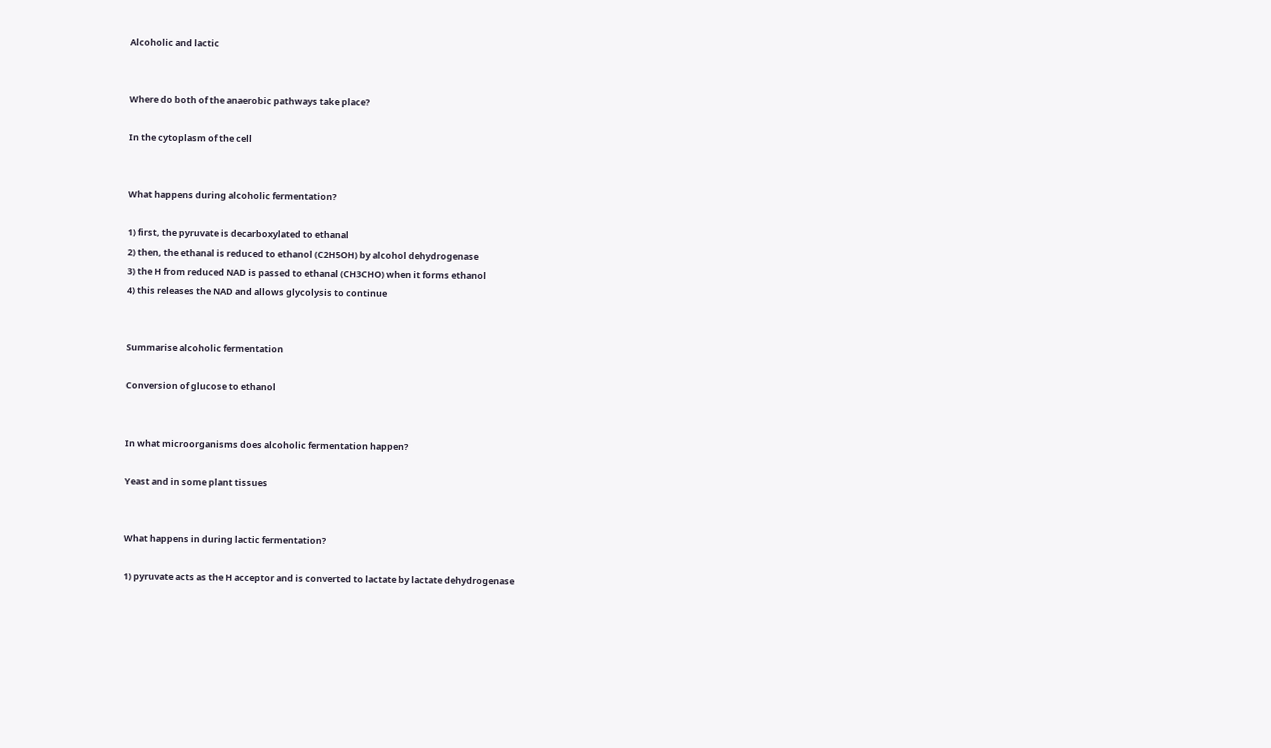Alcoholic and lactic


Where do both of the anaerobic pathways take place?

In the cytoplasm of the cell


What happens during alcoholic fermentation?

1) first, the pyruvate is decarboxylated to ethanal
2) then, the ethanal is reduced to ethanol (C2H5OH) by alcohol dehydrogenase
3) the H from reduced NAD is passed to ethanal (CH3CHO) when it forms ethanol
4) this releases the NAD and allows glycolysis to continue


Summarise alcoholic fermentation

Conversion of glucose to ethanol


In what microorganisms does alcoholic fermentation happen?

Yeast and in some plant tissues


What happens in during lactic fermentation?

1) pyruvate acts as the H acceptor and is converted to lactate by lactate dehydrogenase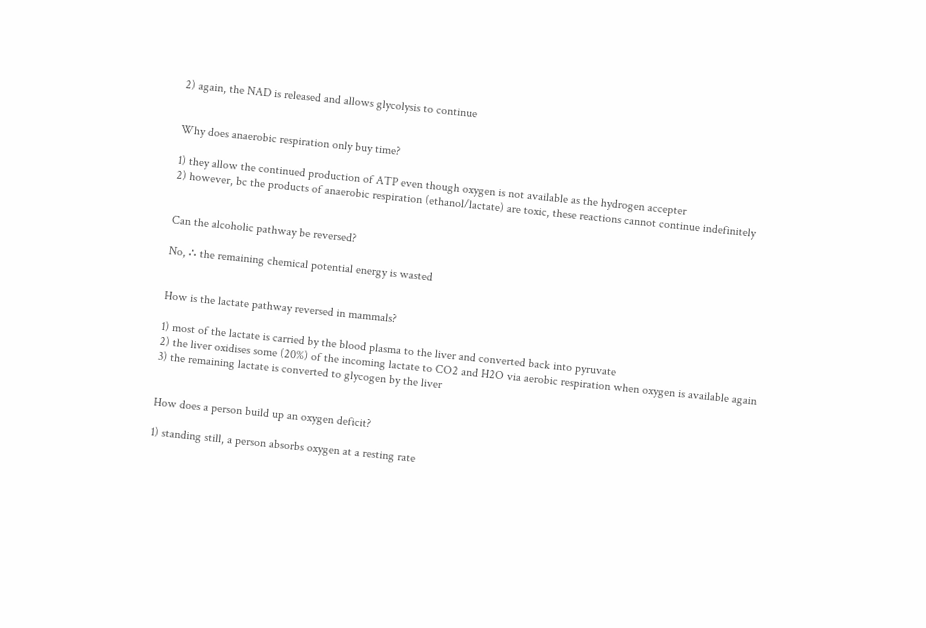2) again, the NAD is released and allows glycolysis to continue


Why does anaerobic respiration only buy time?

1) they allow the continued production of ATP even though oxygen is not available as the hydrogen accepter
2) however, bc the products of anaerobic respiration (ethanol/lactate) are toxic, these reactions cannot continue indefinitely


Can the alcoholic pathway be reversed?

No, ∴ the remaining chemical potential energy is wasted


How is the lactate pathway reversed in mammals?

1) most of the lactate is carried by the blood plasma to the liver and converted back into pyruvate
2) the liver oxidises some (20%) of the incoming lactate to CO2 and H2O via aerobic respiration when oxygen is available again
3) the remaining lactate is converted to glycogen by the liver


How does a person build up an oxygen deficit?

1) standing still, a person absorbs oxygen at a resting rate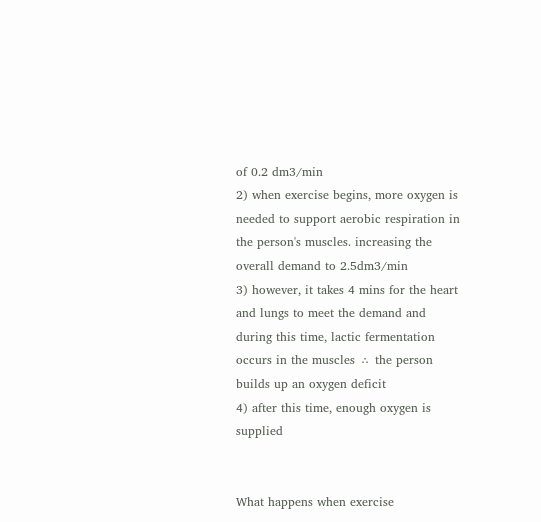of 0.2 dm3/min
2) when exercise begins, more oxygen is needed to support aerobic respiration in the person's muscles. increasing the overall demand to 2.5dm3/min
3) however, it takes 4 mins for the heart and lungs to meet the demand and during this time, lactic fermentation occurs in the muscles ∴ the person builds up an oxygen deficit
4) after this time, enough oxygen is supplied


What happens when exercise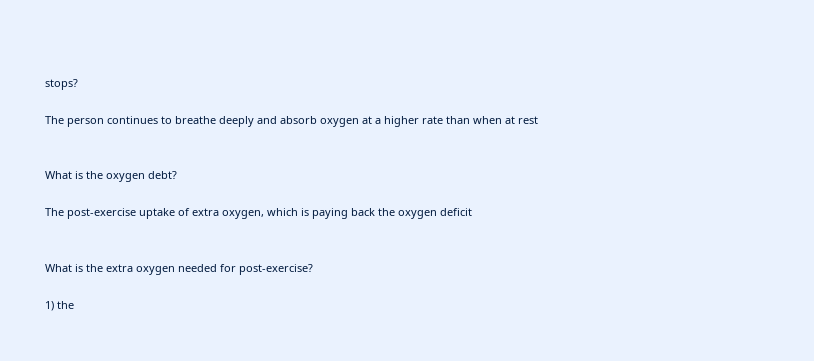stops?

The person continues to breathe deeply and absorb oxygen at a higher rate than when at rest


What is the oxygen debt?

The post-exercise uptake of extra oxygen, which is paying back the oxygen deficit


What is the extra oxygen needed for post-exercise?

1) the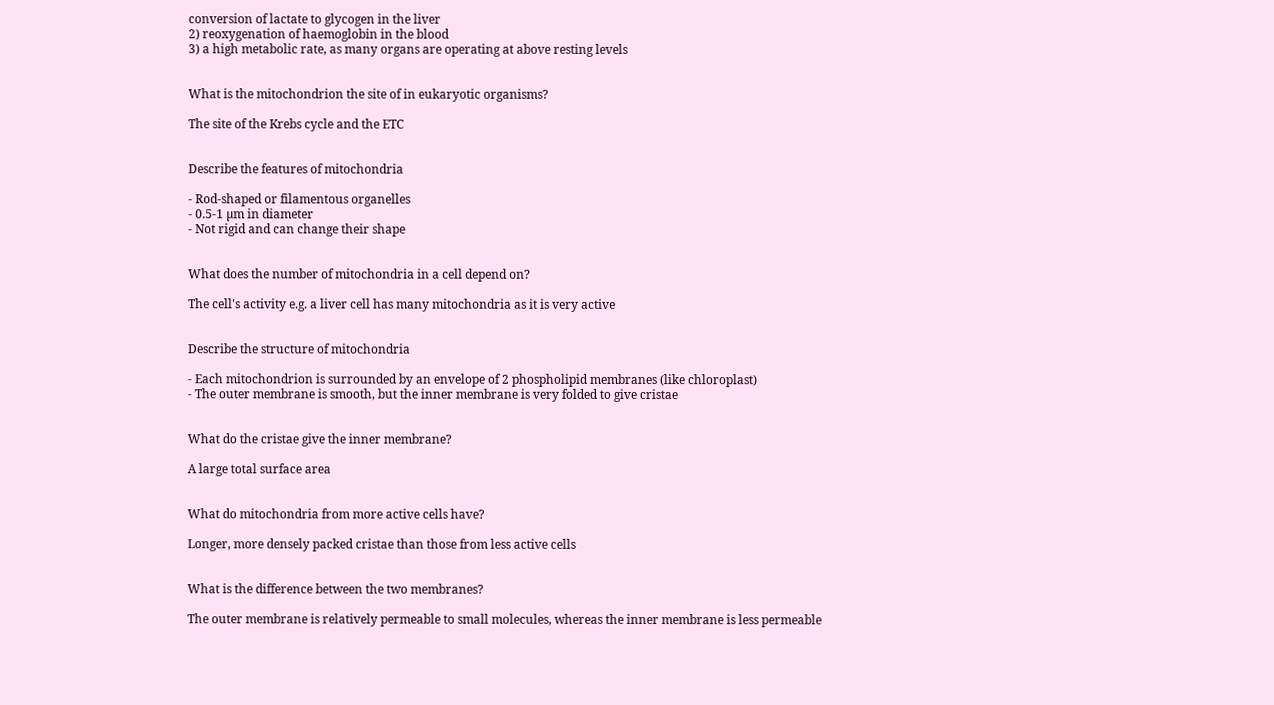conversion of lactate to glycogen in the liver
2) reoxygenation of haemoglobin in the blood
3) a high metabolic rate, as many organs are operating at above resting levels


What is the mitochondrion the site of in eukaryotic organisms?

The site of the Krebs cycle and the ETC


Describe the features of mitochondria

- Rod-shaped or filamentous organelles
- 0.5-1 µm in diameter
- Not rigid and can change their shape


What does the number of mitochondria in a cell depend on?

The cell's activity e.g. a liver cell has many mitochondria as it is very active


Describe the structure of mitochondria

- Each mitochondrion is surrounded by an envelope of 2 phospholipid membranes (like chloroplast)
- The outer membrane is smooth, but the inner membrane is very folded to give cristae


What do the cristae give the inner membrane?

A large total surface area


What do mitochondria from more active cells have?

Longer, more densely packed cristae than those from less active cells


What is the difference between the two membranes?

The outer membrane is relatively permeable to small molecules, whereas the inner membrane is less permeable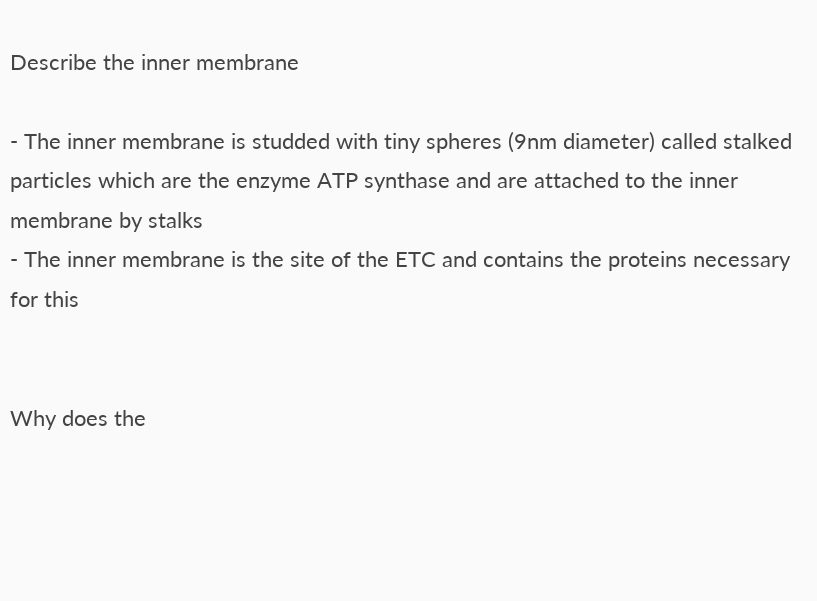Describe the inner membrane

- The inner membrane is studded with tiny spheres (9nm diameter) called stalked particles which are the enzyme ATP synthase and are attached to the inner membrane by stalks
- The inner membrane is the site of the ETC and contains the proteins necessary for this


Why does the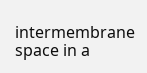intermembrane space in a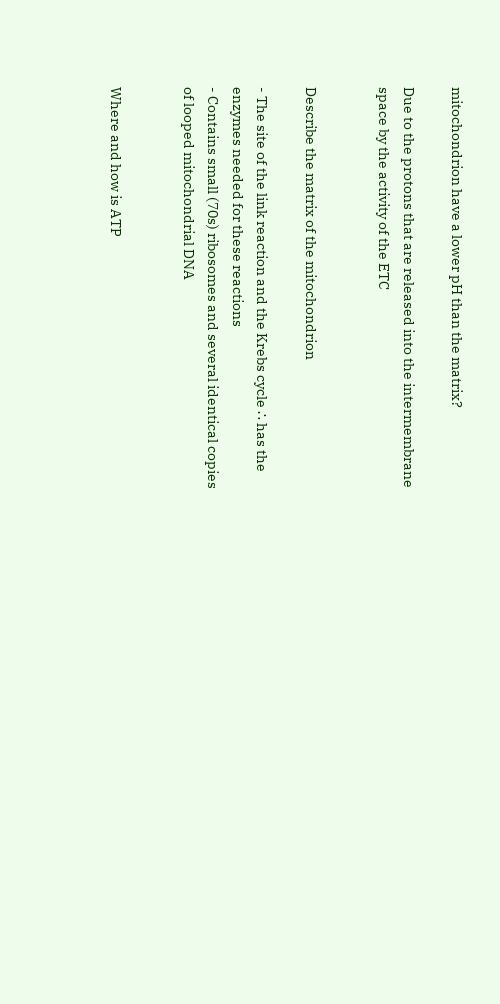mitochondrion have a lower pH than the matrix?

Due to the protons that are released into the intermembrane space by the activity of the ETC


Describe the matrix of the mitochondrion

- The site of the link reaction and the Krebs cycle ∴ has the enzymes needed for these reactions
- Contains small (70s) ribosomes and several identical copies of looped mitochondrial DNA


Where and how is ATP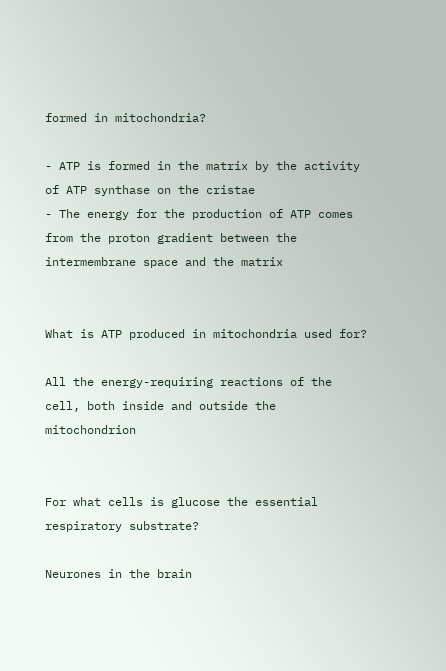formed in mitochondria?

- ATP is formed in the matrix by the activity of ATP synthase on the cristae
- The energy for the production of ATP comes from the proton gradient between the intermembrane space and the matrix


What is ATP produced in mitochondria used for?

All the energy-requiring reactions of the cell, both inside and outside the mitochondrion


For what cells is glucose the essential respiratory substrate?

Neurones in the brain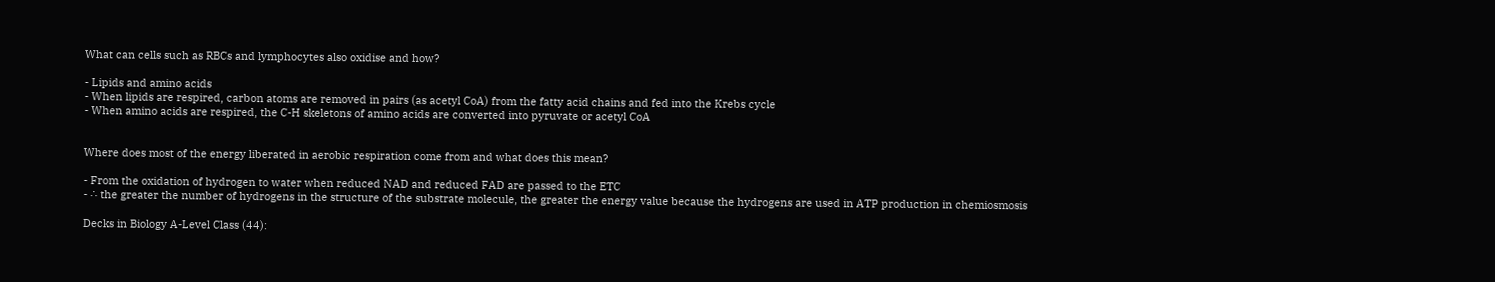What can cells such as RBCs and lymphocytes also oxidise and how?

- Lipids and amino acids
- When lipids are respired, carbon atoms are removed in pairs (as acetyl CoA) from the fatty acid chains and fed into the Krebs cycle
- When amino acids are respired, the C-H skeletons of amino acids are converted into pyruvate or acetyl CoA


Where does most of the energy liberated in aerobic respiration come from and what does this mean?

- From the oxidation of hydrogen to water when reduced NAD and reduced FAD are passed to the ETC
- ∴ the greater the number of hydrogens in the structure of the substrate molecule, the greater the energy value because the hydrogens are used in ATP production in chemiosmosis

Decks in Biology A-Level Class (44):